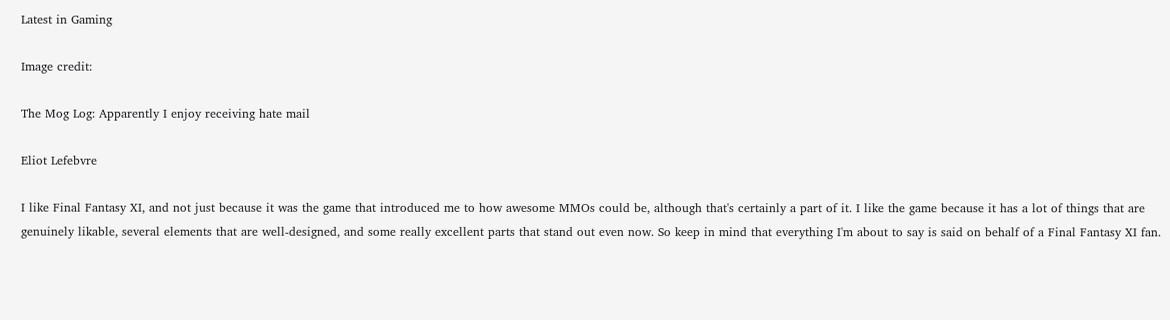Latest in Gaming

Image credit:

The Mog Log: Apparently I enjoy receiving hate mail

Eliot Lefebvre

I like Final Fantasy XI, and not just because it was the game that introduced me to how awesome MMOs could be, although that's certainly a part of it. I like the game because it has a lot of things that are genuinely likable, several elements that are well-designed, and some really excellent parts that stand out even now. So keep in mind that everything I'm about to say is said on behalf of a Final Fantasy XI fan.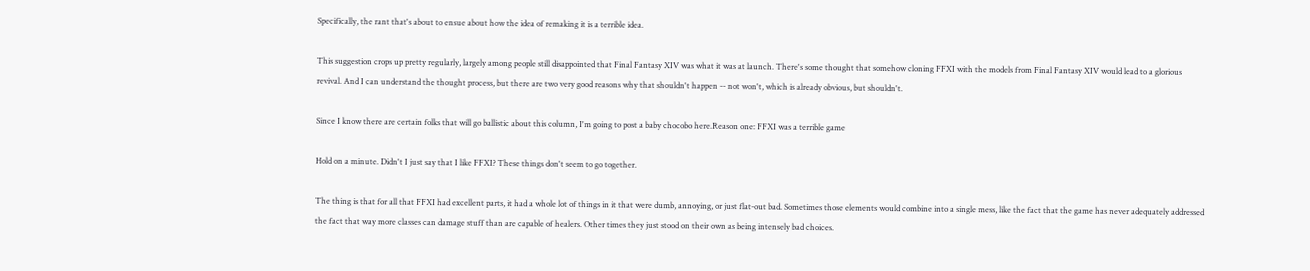Specifically, the rant that's about to ensue about how the idea of remaking it is a terrible idea.

This suggestion crops up pretty regularly, largely among people still disappointed that Final Fantasy XIV was what it was at launch. There's some thought that somehow cloning FFXI with the models from Final Fantasy XIV would lead to a glorious revival. And I can understand the thought process, but there are two very good reasons why that shouldn't happen -- not won't, which is already obvious, but shouldn't.

Since I know there are certain folks that will go ballistic about this column, I'm going to post a baby chocobo here.Reason one: FFXI was a terrible game

Hold on a minute. Didn't I just say that I like FFXI? These things don't seem to go together.

The thing is that for all that FFXI had excellent parts, it had a whole lot of things in it that were dumb, annoying, or just flat-out bad. Sometimes those elements would combine into a single mess, like the fact that the game has never adequately addressed the fact that way more classes can damage stuff than are capable of healers. Other times they just stood on their own as being intensely bad choices.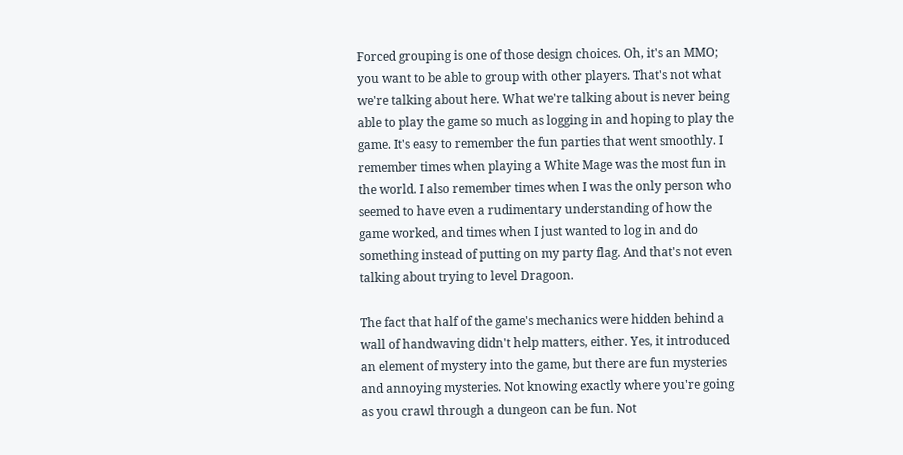Forced grouping is one of those design choices. Oh, it's an MMO; you want to be able to group with other players. That's not what we're talking about here. What we're talking about is never being able to play the game so much as logging in and hoping to play the game. It's easy to remember the fun parties that went smoothly. I remember times when playing a White Mage was the most fun in the world. I also remember times when I was the only person who seemed to have even a rudimentary understanding of how the game worked, and times when I just wanted to log in and do something instead of putting on my party flag. And that's not even talking about trying to level Dragoon.

The fact that half of the game's mechanics were hidden behind a wall of handwaving didn't help matters, either. Yes, it introduced an element of mystery into the game, but there are fun mysteries and annoying mysteries. Not knowing exactly where you're going as you crawl through a dungeon can be fun. Not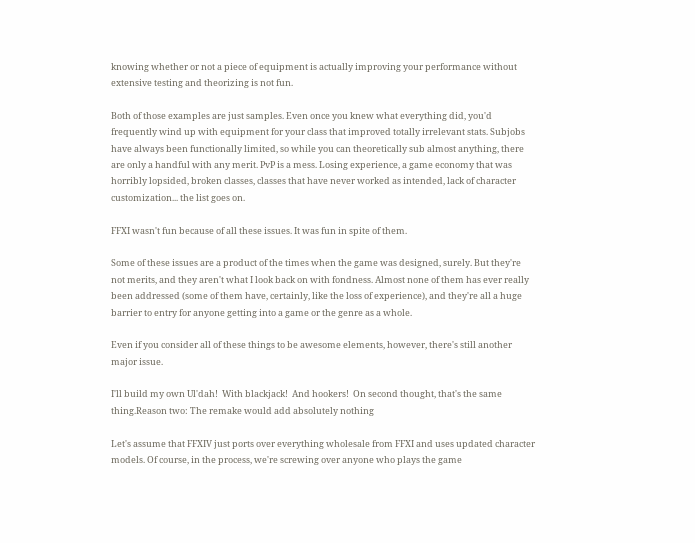knowing whether or not a piece of equipment is actually improving your performance without extensive testing and theorizing is not fun.

Both of those examples are just samples. Even once you knew what everything did, you'd frequently wind up with equipment for your class that improved totally irrelevant stats. Subjobs have always been functionally limited, so while you can theoretically sub almost anything, there are only a handful with any merit. PvP is a mess. Losing experience, a game economy that was horribly lopsided, broken classes, classes that have never worked as intended, lack of character customization... the list goes on.

FFXI wasn't fun because of all these issues. It was fun in spite of them.

Some of these issues are a product of the times when the game was designed, surely. But they're not merits, and they aren't what I look back on with fondness. Almost none of them has ever really been addressed (some of them have, certainly, like the loss of experience), and they're all a huge barrier to entry for anyone getting into a game or the genre as a whole.

Even if you consider all of these things to be awesome elements, however, there's still another major issue.

I'll build my own Ul'dah!  With blackjack!  And hookers!  On second thought, that's the same thing.Reason two: The remake would add absolutely nothing

Let's assume that FFXIV just ports over everything wholesale from FFXI and uses updated character models. Of course, in the process, we're screwing over anyone who plays the game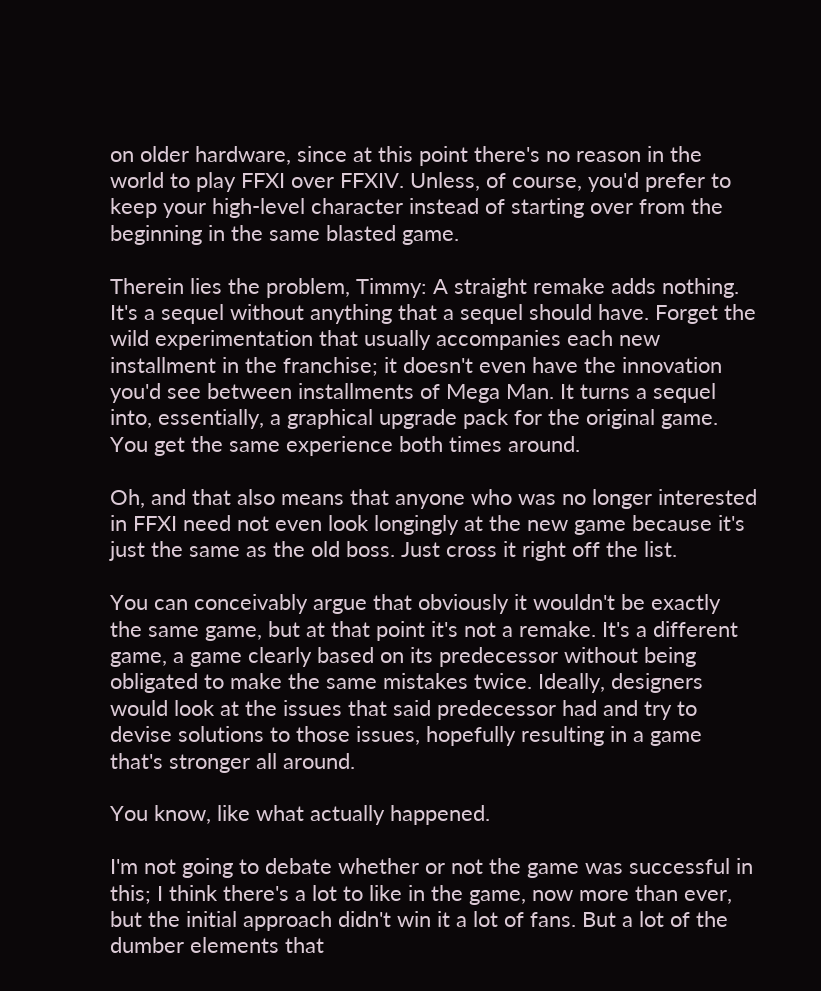on older hardware, since at this point there's no reason in the world to play FFXI over FFXIV. Unless, of course, you'd prefer to keep your high-level character instead of starting over from the beginning in the same blasted game.

Therein lies the problem, Timmy: A straight remake adds nothing. It's a sequel without anything that a sequel should have. Forget the wild experimentation that usually accompanies each new installment in the franchise; it doesn't even have the innovation you'd see between installments of Mega Man. It turns a sequel into, essentially, a graphical upgrade pack for the original game. You get the same experience both times around.

Oh, and that also means that anyone who was no longer interested in FFXI need not even look longingly at the new game because it's just the same as the old boss. Just cross it right off the list.

You can conceivably argue that obviously it wouldn't be exactly the same game, but at that point it's not a remake. It's a different game, a game clearly based on its predecessor without being obligated to make the same mistakes twice. Ideally, designers would look at the issues that said predecessor had and try to devise solutions to those issues, hopefully resulting in a game that's stronger all around.

You know, like what actually happened.

I'm not going to debate whether or not the game was successful in this; I think there's a lot to like in the game, now more than ever, but the initial approach didn't win it a lot of fans. But a lot of the dumber elements that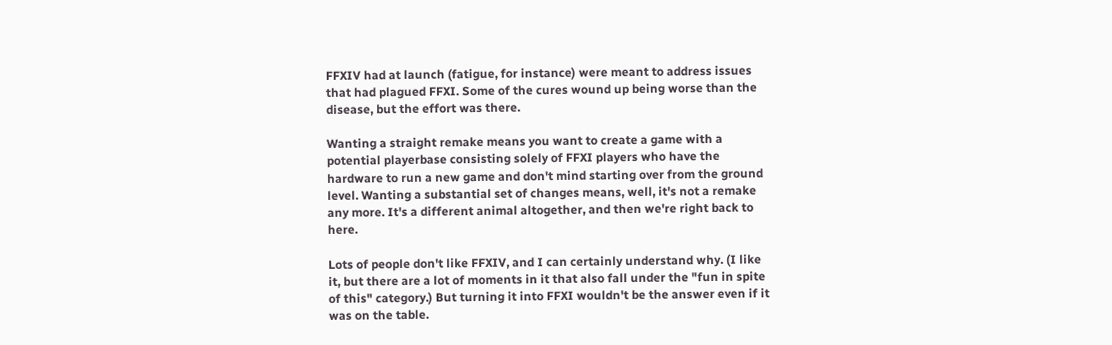FFXIV had at launch (fatigue, for instance) were meant to address issues that had plagued FFXI. Some of the cures wound up being worse than the disease, but the effort was there.

Wanting a straight remake means you want to create a game with a potential playerbase consisting solely of FFXI players who have the hardware to run a new game and don't mind starting over from the ground level. Wanting a substantial set of changes means, well, it's not a remake any more. It's a different animal altogether, and then we're right back to here.

Lots of people don't like FFXIV, and I can certainly understand why. (I like it, but there are a lot of moments in it that also fall under the "fun in spite of this" category.) But turning it into FFXI wouldn't be the answer even if it was on the table.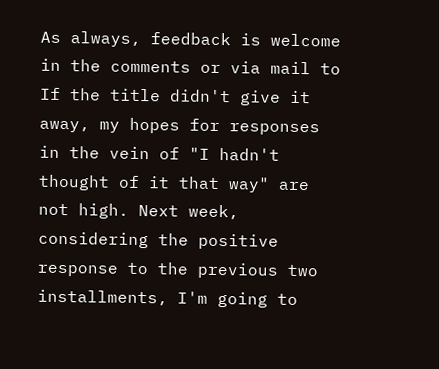As always, feedback is welcome in the comments or via mail to If the title didn't give it away, my hopes for responses in the vein of "I hadn't thought of it that way" are not high. Next week, considering the positive response to the previous two installments, I'm going to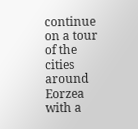continue on a tour of the cities around Eorzea with a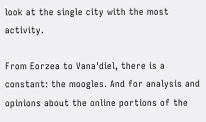look at the single city with the most activity.

From Eorzea to Vana'diel, there is a constant: the moogles. And for analysis and opinions about the online portions of the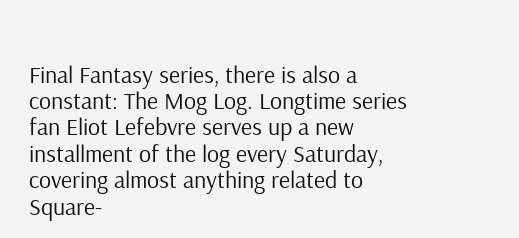Final Fantasy series, there is also a constant: The Mog Log. Longtime series fan Eliot Lefebvre serves up a new installment of the log every Saturday, covering almost anything related to Square-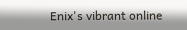Enix's vibrant online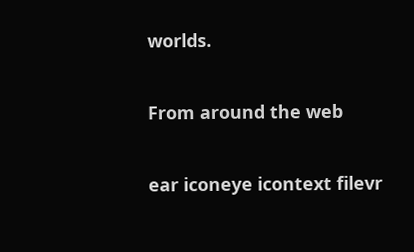worlds.

From around the web

ear iconeye icontext filevr